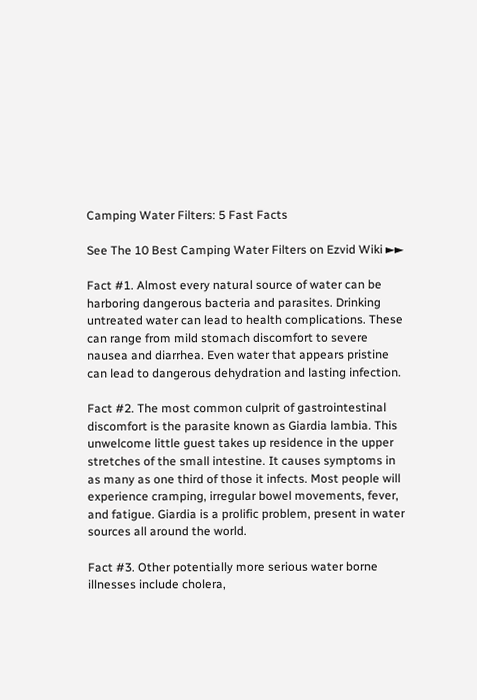Camping Water Filters: 5 Fast Facts

See The 10 Best Camping Water Filters on Ezvid Wiki ►►

Fact #1. Almost every natural source of water can be harboring dangerous bacteria and parasites. Drinking untreated water can lead to health complications. These can range from mild stomach discomfort to severe nausea and diarrhea. Even water that appears pristine can lead to dangerous dehydration and lasting infection.

Fact #2. The most common culprit of gastrointestinal discomfort is the parasite known as Giardia lambia. This unwelcome little guest takes up residence in the upper stretches of the small intestine. It causes symptoms in as many as one third of those it infects. Most people will experience cramping, irregular bowel movements, fever, and fatigue. Giardia is a prolific problem, present in water sources all around the world.

Fact #3. Other potentially more serious water borne illnesses include cholera,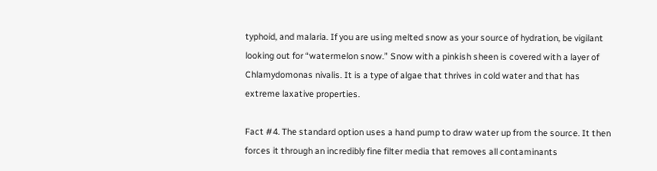typhoid, and malaria. If you are using melted snow as your source of hydration, be vigilant looking out for “watermelon snow.” Snow with a pinkish sheen is covered with a layer of Chlamydomonas nivalis. It is a type of algae that thrives in cold water and that has extreme laxative properties.

Fact #4. The standard option uses a hand pump to draw water up from the source. It then forces it through an incredibly fine filter media that removes all contaminants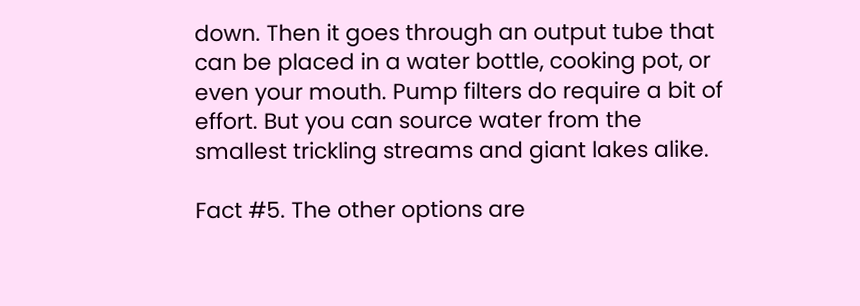down. Then it goes through an output tube that can be placed in a water bottle, cooking pot, or even your mouth. Pump filters do require a bit of effort. But you can source water from the smallest trickling streams and giant lakes alike.

Fact #5. The other options are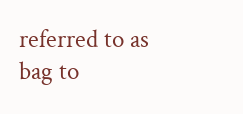referred to as bag to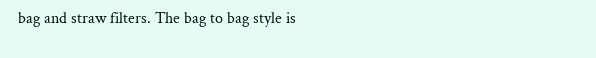bag and straw filters. The bag to bag style is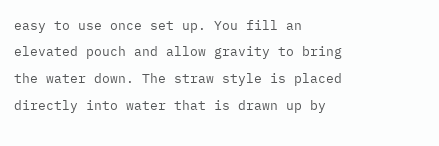easy to use once set up. You fill an elevated pouch and allow gravity to bring the water down. The straw style is placed directly into water that is drawn up by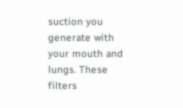suction you generate with your mouth and lungs. These filters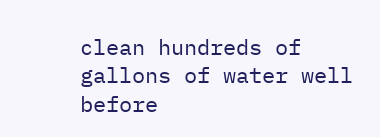clean hundreds of gallons of water well before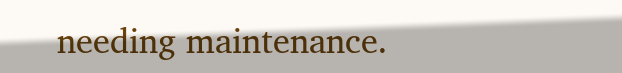needing maintenance.